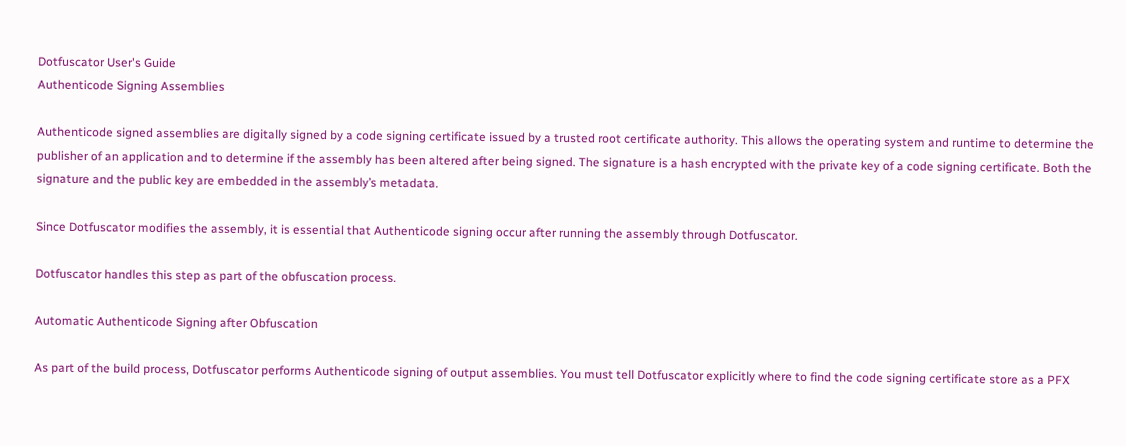Dotfuscator User's Guide
Authenticode Signing Assemblies

Authenticode signed assemblies are digitally signed by a code signing certificate issued by a trusted root certificate authority. This allows the operating system and runtime to determine the publisher of an application and to determine if the assembly has been altered after being signed. The signature is a hash encrypted with the private key of a code signing certificate. Both the signature and the public key are embedded in the assembly’s metadata.

Since Dotfuscator modifies the assembly, it is essential that Authenticode signing occur after running the assembly through Dotfuscator.

Dotfuscator handles this step as part of the obfuscation process.

Automatic Authenticode Signing after Obfuscation

As part of the build process, Dotfuscator performs Authenticode signing of output assemblies. You must tell Dotfuscator explicitly where to find the code signing certificate store as a PFX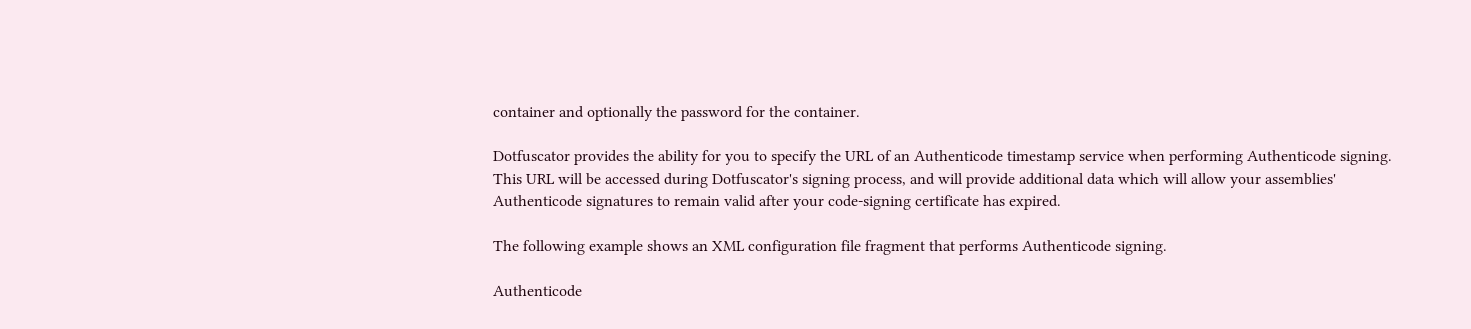container and optionally the password for the container.

Dotfuscator provides the ability for you to specify the URL of an Authenticode timestamp service when performing Authenticode signing. This URL will be accessed during Dotfuscator's signing process, and will provide additional data which will allow your assemblies' Authenticode signatures to remain valid after your code-signing certificate has expired.

The following example shows an XML configuration file fragment that performs Authenticode signing.

Authenticode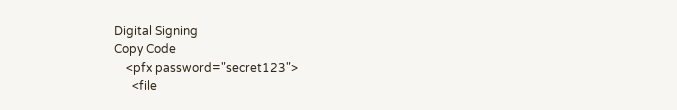Digital Signing
Copy Code
    <pfx password="secret123">
      <file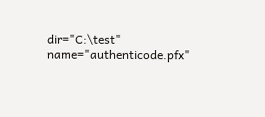dir="C:\test" name="authenticode.pfx"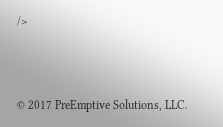/>



© 2017 PreEmptive Solutions, LLC.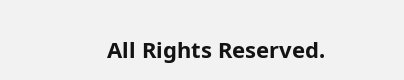All Rights Reserved.